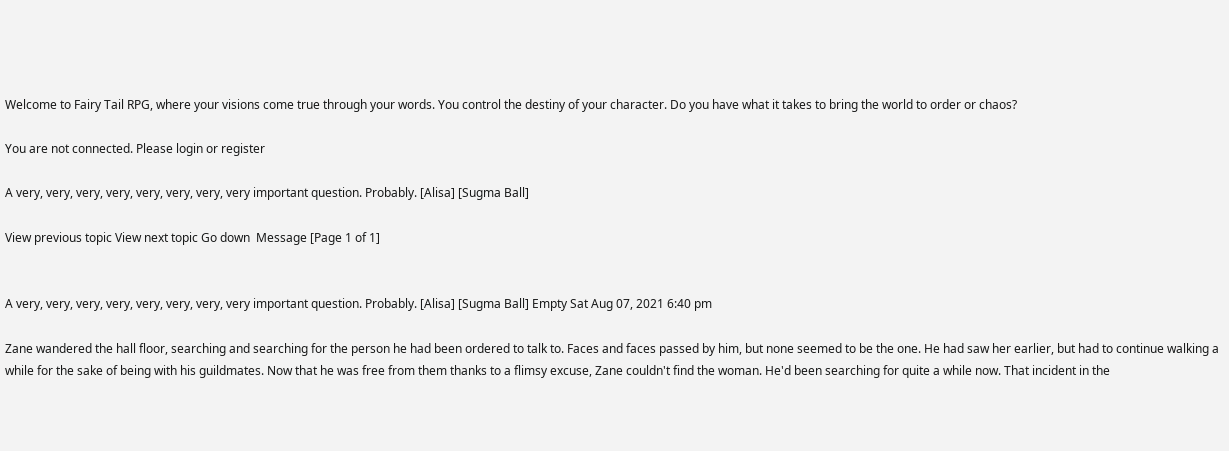Welcome to Fairy Tail RPG, where your visions come true through your words. You control the destiny of your character. Do you have what it takes to bring the world to order or chaos?

You are not connected. Please login or register

A very, very, very, very, very, very, very, very important question. Probably. [Alisa] [Sugma Ball]

View previous topic View next topic Go down  Message [Page 1 of 1]


A very, very, very, very, very, very, very, very important question. Probably. [Alisa] [Sugma Ball] Empty Sat Aug 07, 2021 6:40 pm

Zane wandered the hall floor, searching and searching for the person he had been ordered to talk to. Faces and faces passed by him, but none seemed to be the one. He had saw her earlier, but had to continue walking a while for the sake of being with his guildmates. Now that he was free from them thanks to a flimsy excuse, Zane couldn't find the woman. He'd been searching for quite a while now. That incident in the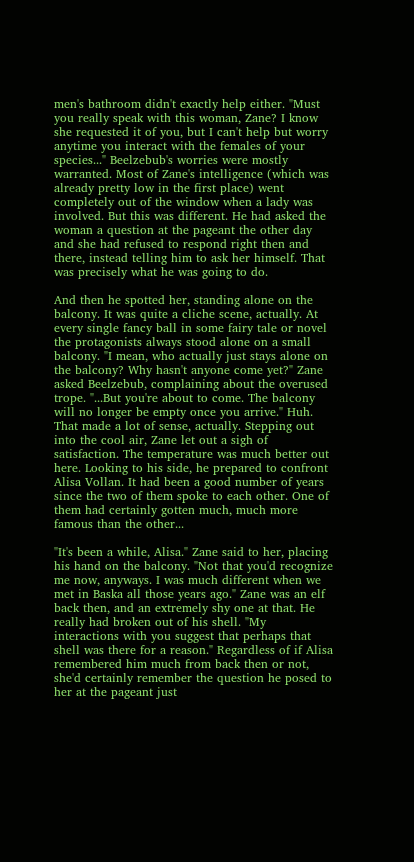men's bathroom didn't exactly help either. "Must you really speak with this woman, Zane? I know she requested it of you, but I can't help but worry anytime you interact with the females of your species..." Beelzebub's worries were mostly warranted. Most of Zane's intelligence (which was already pretty low in the first place) went completely out of the window when a lady was involved. But this was different. He had asked the woman a question at the pageant the other day and she had refused to respond right then and there, instead telling him to ask her himself. That was precisely what he was going to do.

And then he spotted her, standing alone on the balcony. It was quite a cliche scene, actually. At every single fancy ball in some fairy tale or novel the protagonists always stood alone on a small balcony. "I mean, who actually just stays alone on the balcony? Why hasn't anyone come yet?" Zane asked Beelzebub, complaining about the overused trope. "...But you're about to come. The balcony will no longer be empty once you arrive." Huh. That made a lot of sense, actually. Stepping out into the cool air, Zane let out a sigh of satisfaction. The temperature was much better out here. Looking to his side, he prepared to confront Alisa Vollan. It had been a good number of years since the two of them spoke to each other. One of them had certainly gotten much, much more famous than the other...

"It's been a while, Alisa." Zane said to her, placing his hand on the balcony. "Not that you'd recognize me now, anyways. I was much different when we met in Baska all those years ago." Zane was an elf back then, and an extremely shy one at that. He really had broken out of his shell. "My interactions with you suggest that perhaps that shell was there for a reason." Regardless of if Alisa remembered him much from back then or not, she'd certainly remember the question he posed to her at the pageant just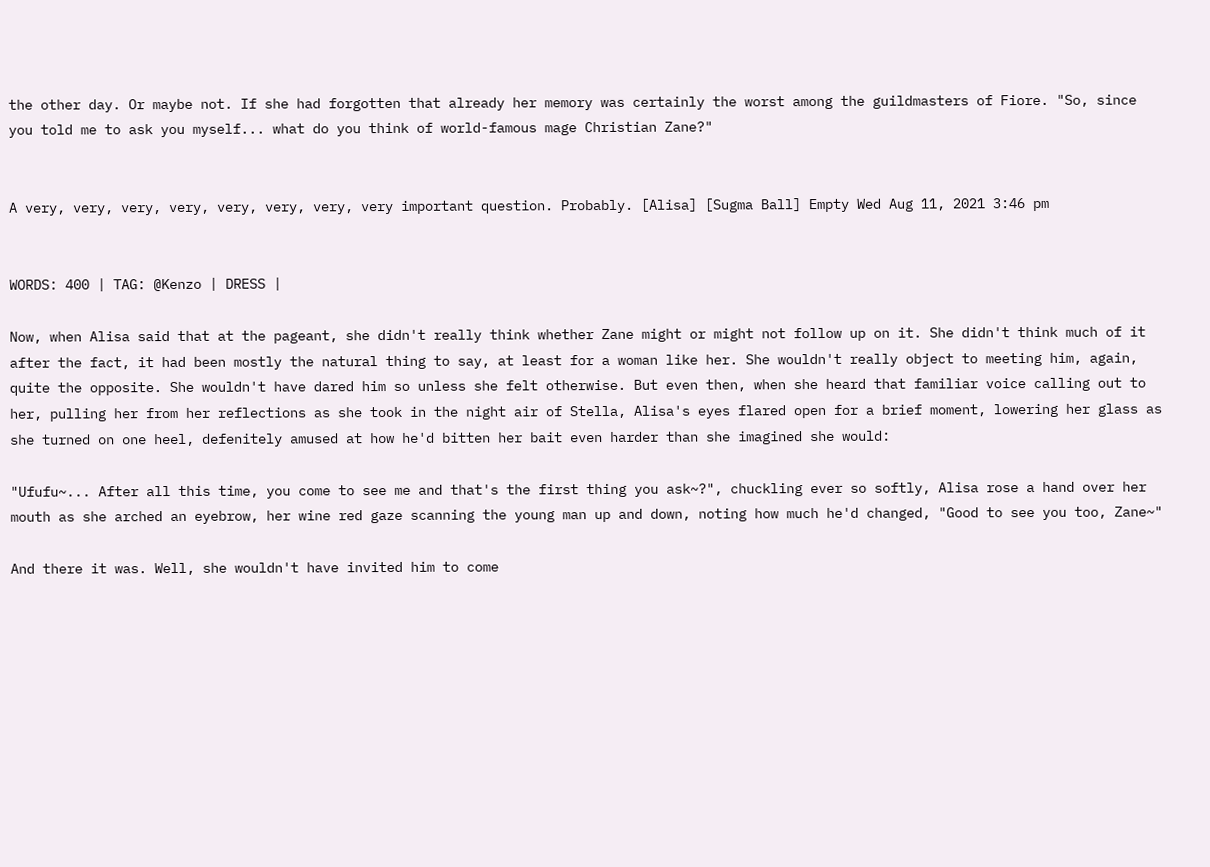the other day. Or maybe not. If she had forgotten that already her memory was certainly the worst among the guildmasters of Fiore. "So, since you told me to ask you myself... what do you think of world-famous mage Christian Zane?"


A very, very, very, very, very, very, very, very important question. Probably. [Alisa] [Sugma Ball] Empty Wed Aug 11, 2021 3:46 pm


WORDS: 400 | TAG: @Kenzo | DRESS |

Now, when Alisa said that at the pageant, she didn't really think whether Zane might or might not follow up on it. She didn't think much of it after the fact, it had been mostly the natural thing to say, at least for a woman like her. She wouldn't really object to meeting him, again, quite the opposite. She wouldn't have dared him so unless she felt otherwise. But even then, when she heard that familiar voice calling out to her, pulling her from her reflections as she took in the night air of Stella, Alisa's eyes flared open for a brief moment, lowering her glass as she turned on one heel, defenitely amused at how he'd bitten her bait even harder than she imagined she would:

"Ufufu~... After all this time, you come to see me and that's the first thing you ask~?", chuckling ever so softly, Alisa rose a hand over her mouth as she arched an eyebrow, her wine red gaze scanning the young man up and down, noting how much he'd changed, "Good to see you too, Zane~"

And there it was. Well, she wouldn't have invited him to come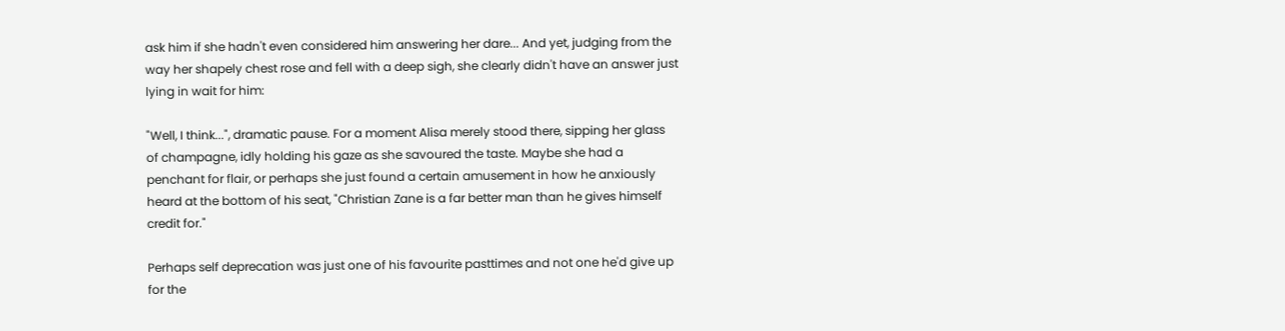ask him if she hadn't even considered him answering her dare... And yet, judging from the way her shapely chest rose and fell with a deep sigh, she clearly didn't have an answer just lying in wait for him:

"Well, I think...", dramatic pause. For a moment Alisa merely stood there, sipping her glass of champagne, idly holding his gaze as she savoured the taste. Maybe she had a penchant for flair, or perhaps she just found a certain amusement in how he anxiously heard at the bottom of his seat, "Christian Zane is a far better man than he gives himself credit for."

Perhaps self deprecation was just one of his favourite pasttimes and not one he'd give up for the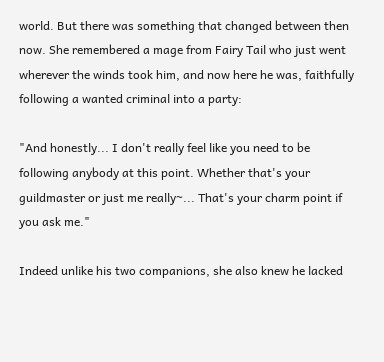world. But there was something that changed between then now. She remembered a mage from Fairy Tail who just went wherever the winds took him, and now here he was, faithfully following a wanted criminal into a party:

"And honestly... I don't really feel like you need to be following anybody at this point. Whether that's your guildmaster or just me really~... That's your charm point if you ask me."

Indeed unlike his two companions, she also knew he lacked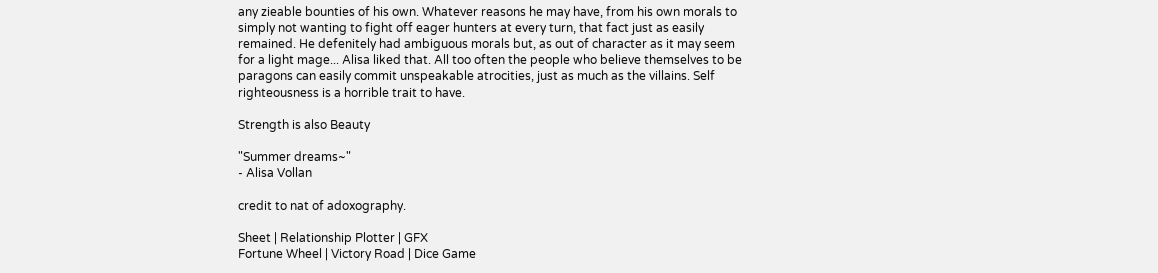any zieable bounties of his own. Whatever reasons he may have, from his own morals to simply not wanting to fight off eager hunters at every turn, that fact just as easily remained. He defenitely had ambiguous morals but, as out of character as it may seem for a light mage... Alisa liked that. All too often the people who believe themselves to be paragons can easily commit unspeakable atrocities, just as much as the villains. Self righteousness is a horrible trait to have.

Strength is also Beauty

"Summer dreams~"
- Alisa Vollan

credit to nat of adoxography.

Sheet | Relationship Plotter | GFX
Fortune Wheel | Victory Road | Dice Game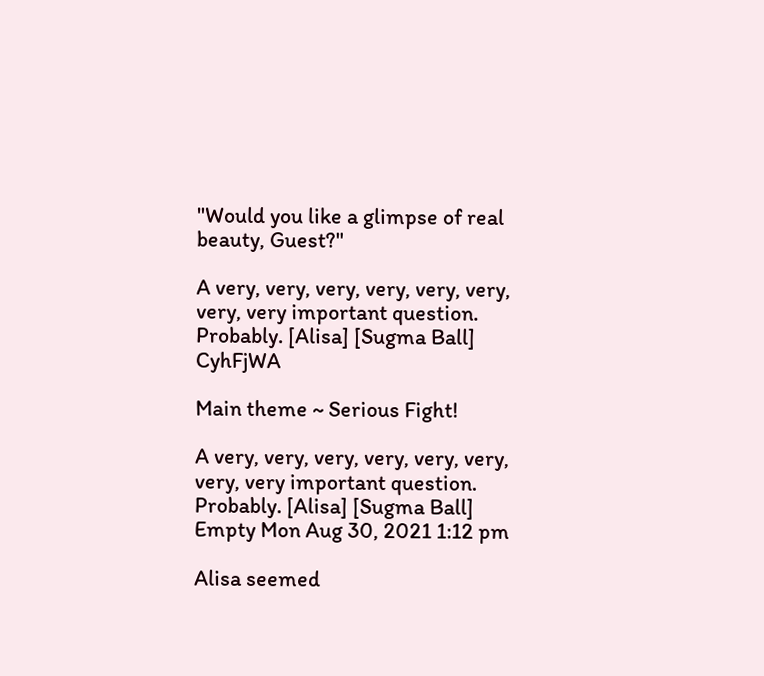"Would you like a glimpse of real beauty, Guest?"

A very, very, very, very, very, very, very, very important question. Probably. [Alisa] [Sugma Ball] CyhFjWA

Main theme ~ Serious Fight!

A very, very, very, very, very, very, very, very important question. Probably. [Alisa] [Sugma Ball] Empty Mon Aug 30, 2021 1:12 pm

Alisa seemed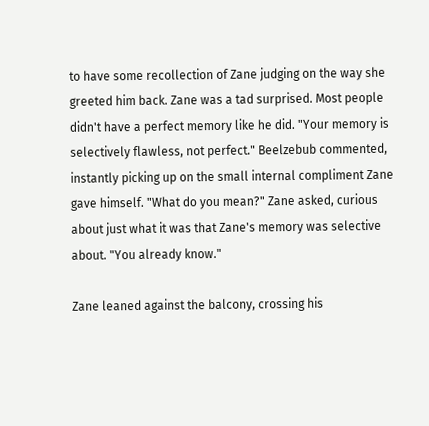to have some recollection of Zane judging on the way she greeted him back. Zane was a tad surprised. Most people didn't have a perfect memory like he did. "Your memory is selectively flawless, not perfect." Beelzebub commented, instantly picking up on the small internal compliment Zane gave himself. "What do you mean?" Zane asked, curious about just what it was that Zane's memory was selective about. "You already know."

Zane leaned against the balcony, crossing his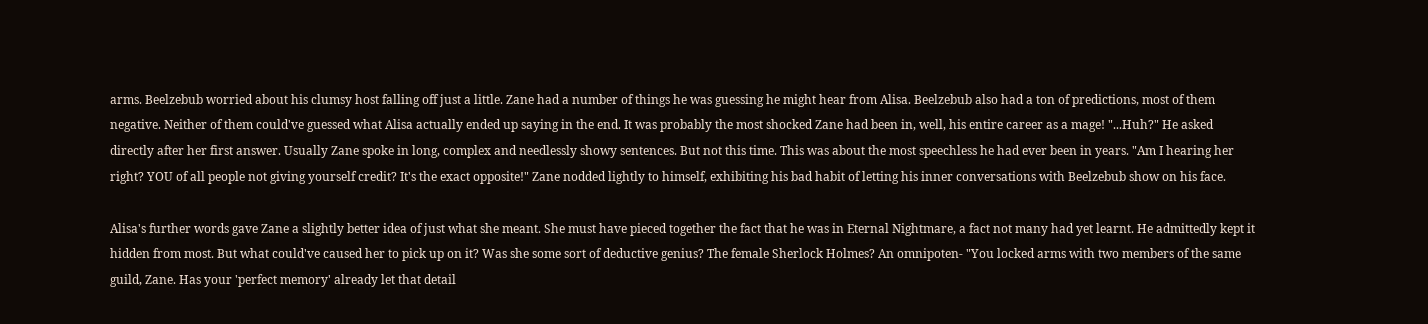arms. Beelzebub worried about his clumsy host falling off just a little. Zane had a number of things he was guessing he might hear from Alisa. Beelzebub also had a ton of predictions, most of them negative. Neither of them could've guessed what Alisa actually ended up saying in the end. It was probably the most shocked Zane had been in, well, his entire career as a mage! "...Huh?" He asked directly after her first answer. Usually Zane spoke in long, complex and needlessly showy sentences. But not this time. This was about the most speechless he had ever been in years. "Am I hearing her right? YOU of all people not giving yourself credit? It's the exact opposite!" Zane nodded lightly to himself, exhibiting his bad habit of letting his inner conversations with Beelzebub show on his face.

Alisa's further words gave Zane a slightly better idea of just what she meant. She must have pieced together the fact that he was in Eternal Nightmare, a fact not many had yet learnt. He admittedly kept it hidden from most. But what could've caused her to pick up on it? Was she some sort of deductive genius? The female Sherlock Holmes? An omnipoten- "You locked arms with two members of the same guild, Zane. Has your 'perfect memory' already let that detail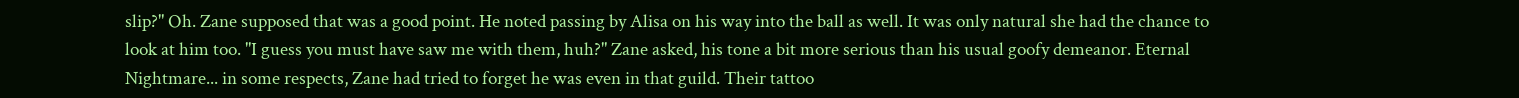slip?" Oh. Zane supposed that was a good point. He noted passing by Alisa on his way into the ball as well. It was only natural she had the chance to look at him too. "I guess you must have saw me with them, huh?" Zane asked, his tone a bit more serious than his usual goofy demeanor. Eternal Nightmare... in some respects, Zane had tried to forget he was even in that guild. Their tattoo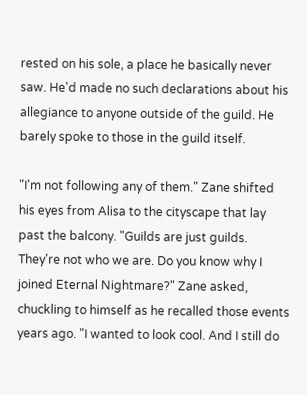rested on his sole, a place he basically never saw. He'd made no such declarations about his allegiance to anyone outside of the guild. He barely spoke to those in the guild itself.

"I'm not following any of them." Zane shifted his eyes from Alisa to the cityscape that lay past the balcony. "Guilds are just guilds. They're not who we are. Do you know why I joined Eternal Nightmare?" Zane asked, chuckling to himself as he recalled those events years ago. "I wanted to look cool. And I still do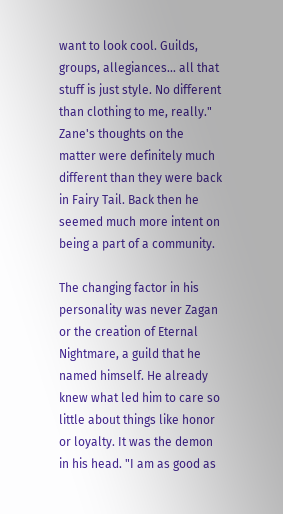want to look cool. Guilds, groups, allegiances... all that stuff is just style. No different than clothing to me, really." Zane's thoughts on the matter were definitely much different than they were back in Fairy Tail. Back then he seemed much more intent on being a part of a community.

The changing factor in his personality was never Zagan or the creation of Eternal Nightmare, a guild that he named himself. He already knew what led him to care so little about things like honor or loyalty. It was the demon in his head. "I am as good as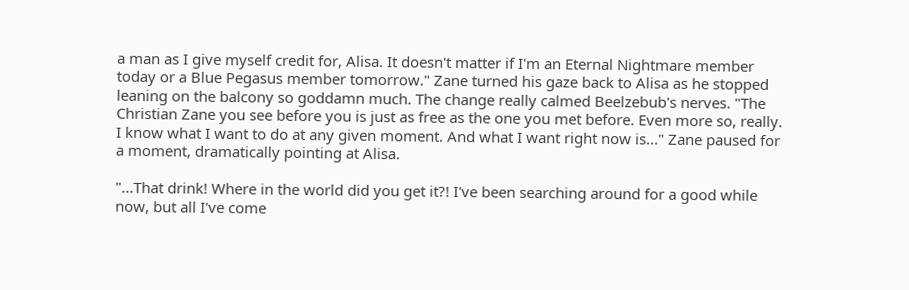a man as I give myself credit for, Alisa. It doesn't matter if I'm an Eternal Nightmare member today or a Blue Pegasus member tomorrow." Zane turned his gaze back to Alisa as he stopped leaning on the balcony so goddamn much. The change really calmed Beelzebub's nerves. "The Christian Zane you see before you is just as free as the one you met before. Even more so, really. I know what I want to do at any given moment. And what I want right now is..." Zane paused for a moment, dramatically pointing at Alisa.

"...That drink! Where in the world did you get it?! I've been searching around for a good while now, but all I've come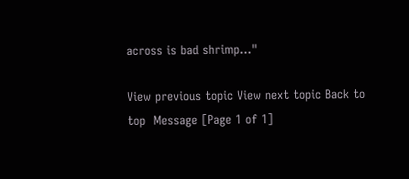across is bad shrimp..."

View previous topic View next topic Back to top  Message [Page 1 of 1]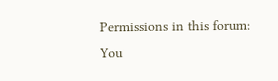Permissions in this forum:
You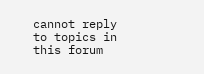cannot reply to topics in this forum